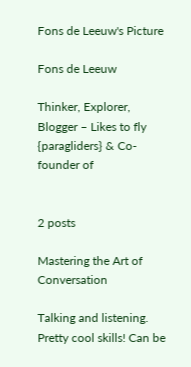Fons de Leeuw's Picture

Fons de Leeuw

Thinker, Explorer, Blogger – Likes to fly {paragliders} & Co-founder of


2 posts

Mastering the Art of Conversation

Talking and listening. Pretty cool skills! Can be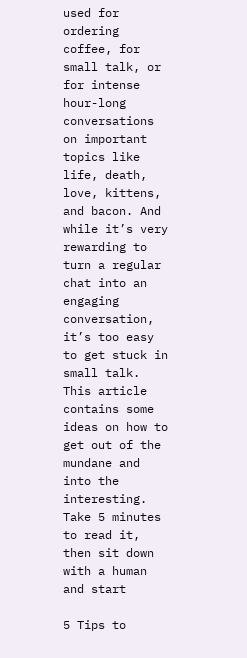used for ordering coffee, for small talk, or for intense hour-long conversations on important topics like life, death, love, kittens, and bacon. And while it’s very rewarding to turn a regular chat into an engaging conversation, it’s too easy to get stuck in small talk. This article contains some ideas on how to get out of the mundane and into the interesting. Take 5 minutes to read it, then sit down with a human and start

5 Tips to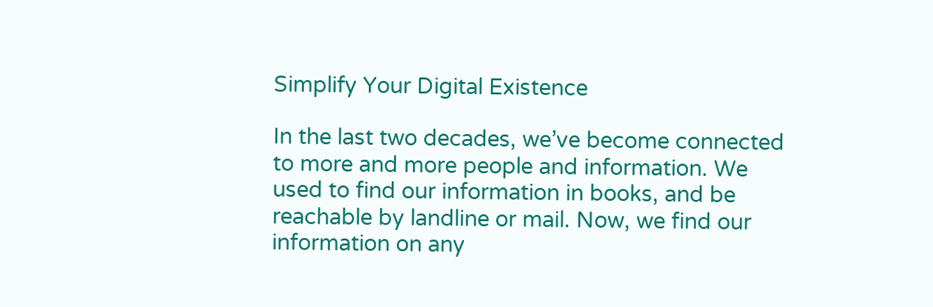Simplify Your Digital Existence

In the last two decades, we’ve become connected to more and more people and information. We used to find our information in books, and be reachable by landline or mail. Now, we find our information on any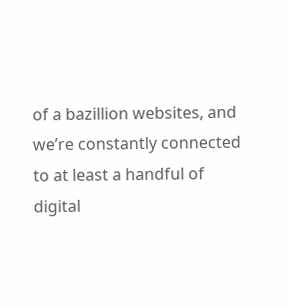of a bazillion websites, and we’re constantly connected to at least a handful of digital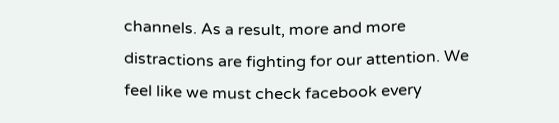channels. As a result, more and more distractions are fighting for our attention. We feel like we must check facebook every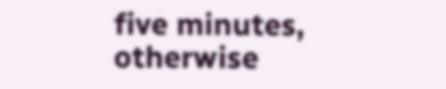five minutes, otherwise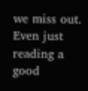we miss out. Even just reading a good